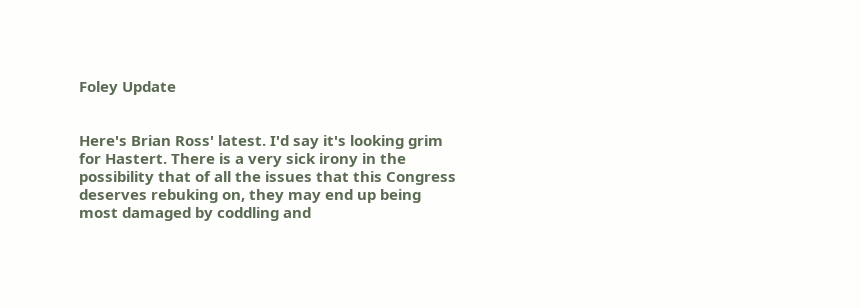Foley Update


Here's Brian Ross' latest. I'd say it's looking grim for Hastert. There is a very sick irony in the possibility that of all the issues that this Congress deserves rebuking on, they may end up being most damaged by coddling and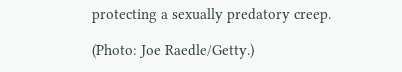protecting a sexually predatory creep.

(Photo: Joe Raedle/Getty.)